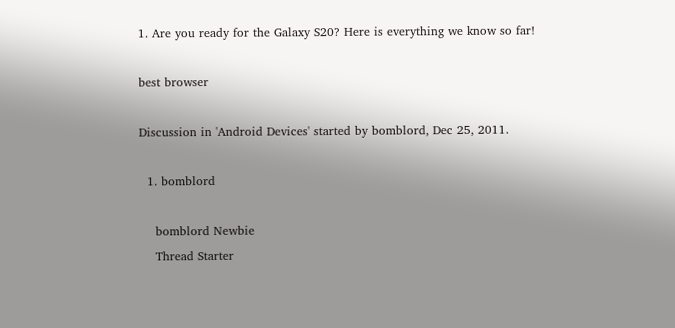1. Are you ready for the Galaxy S20? Here is everything we know so far!

best browser

Discussion in 'Android Devices' started by bomblord, Dec 25, 2011.

  1. bomblord

    bomblord Newbie
    Thread Starter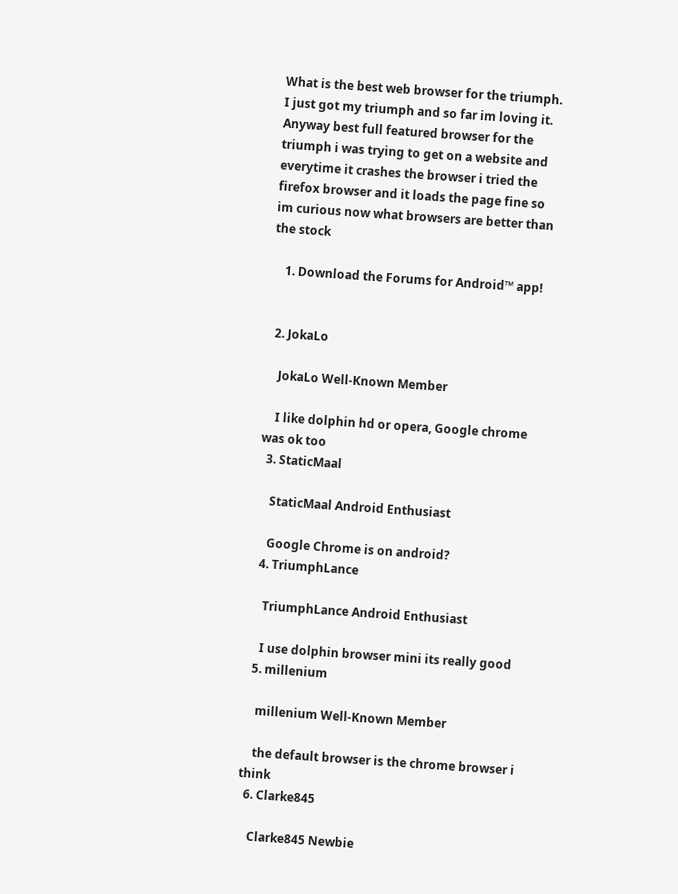What is the best web browser for the triumph. I just got my triumph and so far im loving it. Anyway best full featured browser for the triumph i was trying to get on a website and everytime it crashes the browser i tried the firefox browser and it loads the page fine so im curious now what browsers are better than the stock

    1. Download the Forums for Android™ app!


  2. JokaLo

    JokaLo Well-Known Member

    I like dolphin hd or opera, Google chrome was ok too
  3. StaticMaal

    StaticMaal Android Enthusiast

    Google Chrome is on android?
  4. TriumphLance

    TriumphLance Android Enthusiast

    I use dolphin browser mini its really good
  5. millenium

    millenium Well-Known Member

    the default browser is the chrome browser i think
  6. Clarke845

    Clarke845 Newbie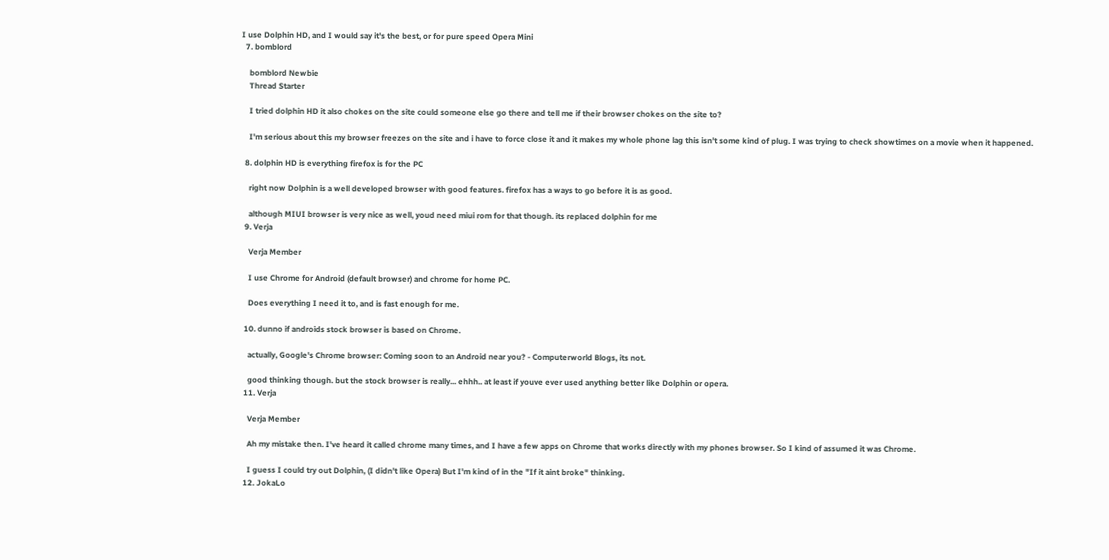I use Dolphin HD, and I would say it's the best, or for pure speed Opera Mini
  7. bomblord

    bomblord Newbie
    Thread Starter

    I tried dolphin HD it also chokes on the site could someone else go there and tell me if their browser chokes on the site to?

    I'm serious about this my browser freezes on the site and i have to force close it and it makes my whole phone lag this isn't some kind of plug. I was trying to check showtimes on a movie when it happened.

  8. dolphin HD is everything firefox is for the PC

    right now Dolphin is a well developed browser with good features. firefox has a ways to go before it is as good.

    although MIUI browser is very nice as well, youd need miui rom for that though. its replaced dolphin for me
  9. Verja

    Verja Member

    I use Chrome for Android (default browser) and chrome for home PC.

    Does everything I need it to, and is fast enough for me.

  10. dunno if androids stock browser is based on Chrome.

    actually, Google's Chrome browser: Coming soon to an Android near you? - Computerworld Blogs, its not.

    good thinking though. but the stock browser is really... ehhh.. at least if youve ever used anything better like Dolphin or opera.
  11. Verja

    Verja Member

    Ah my mistake then. I've heard it called chrome many times, and I have a few apps on Chrome that works directly with my phones browser. So I kind of assumed it was Chrome.

    I guess I could try out Dolphin, (I didn't like Opera) But I'm kind of in the "If it aint broke" thinking.
  12. JokaLo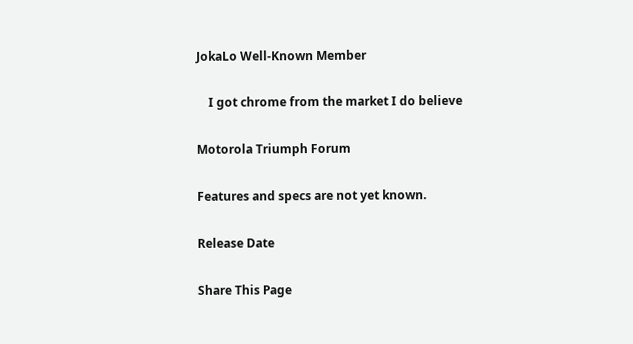JokaLo Well-Known Member

    I got chrome from the market I do believe

Motorola Triumph Forum

Features and specs are not yet known.

Release Date

Share This Page